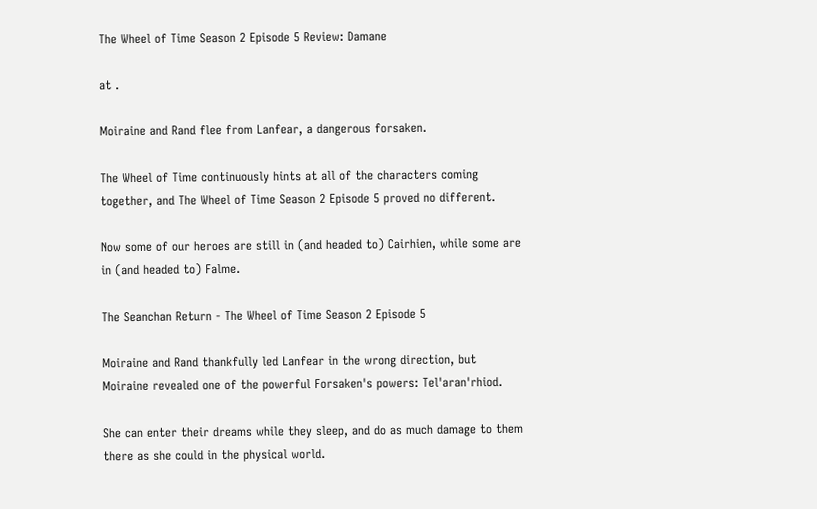The Wheel of Time Season 2 Episode 5 Review: Damane

at .

Moiraine and Rand flee from Lanfear, a dangerous forsaken.

The Wheel of Time continuously hints at all of the characters coming together, and The Wheel of Time Season 2 Episode 5 proved no different.

Now some of our heroes are still in (and headed to) Cairhien, while some are in (and headed to) Falme.

The Seanchan Return - The Wheel of Time Season 2 Episode 5

Moiraine and Rand thankfully led Lanfear in the wrong direction, but Moiraine revealed one of the powerful Forsaken's powers: Tel'aran'rhiod.

She can enter their dreams while they sleep, and do as much damage to them there as she could in the physical world.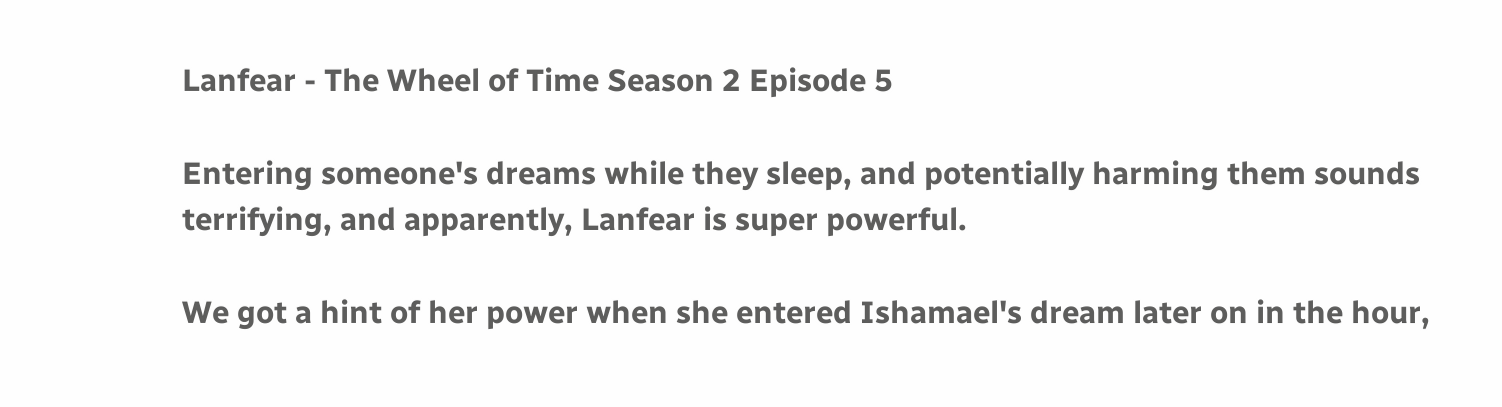Lanfear - The Wheel of Time Season 2 Episode 5

Entering someone's dreams while they sleep, and potentially harming them sounds terrifying, and apparently, Lanfear is super powerful.

We got a hint of her power when she entered Ishamael's dream later on in the hour,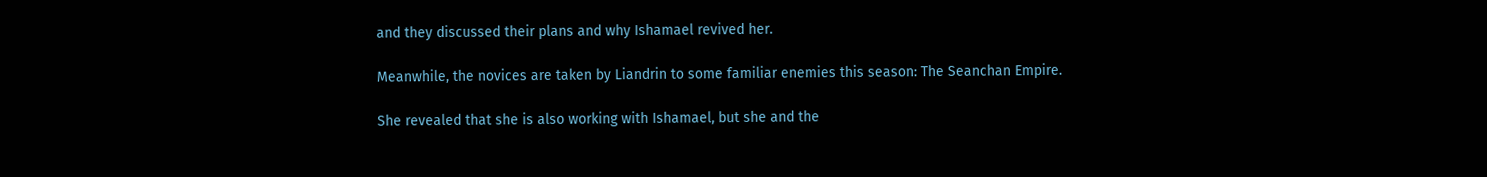and they discussed their plans and why Ishamael revived her.

Meanwhile, the novices are taken by Liandrin to some familiar enemies this season: The Seanchan Empire.

She revealed that she is also working with Ishamael, but she and the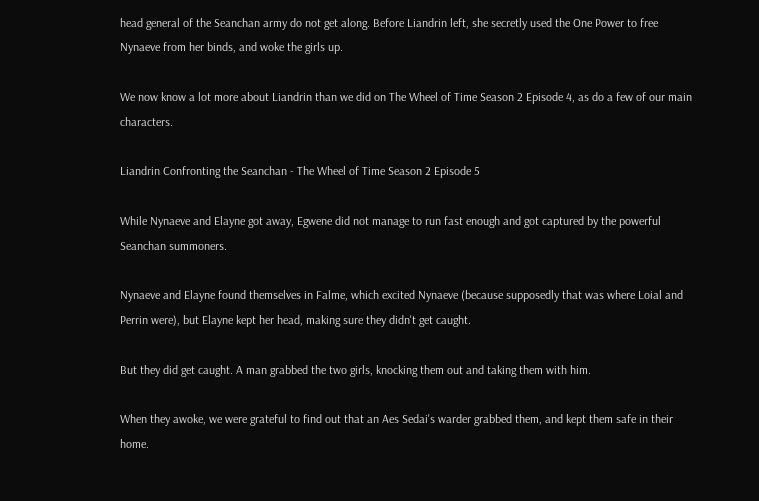head general of the Seanchan army do not get along. Before Liandrin left, she secretly used the One Power to free Nynaeve from her binds, and woke the girls up.

We now know a lot more about Liandrin than we did on The Wheel of Time Season 2 Episode 4, as do a few of our main characters.

Liandrin Confronting the Seanchan - The Wheel of Time Season 2 Episode 5

While Nynaeve and Elayne got away, Egwene did not manage to run fast enough and got captured by the powerful Seanchan summoners.

Nynaeve and Elayne found themselves in Falme, which excited Nynaeve (because supposedly that was where Loial and Perrin were), but Elayne kept her head, making sure they didn't get caught.

But they did get caught. A man grabbed the two girls, knocking them out and taking them with him.

When they awoke, we were grateful to find out that an Aes Sedai's warder grabbed them, and kept them safe in their home.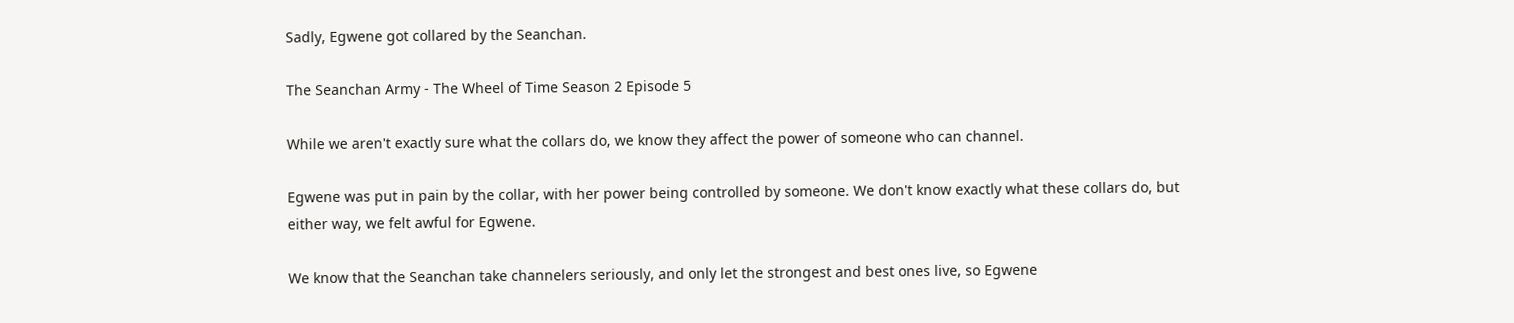Sadly, Egwene got collared by the Seanchan.

The Seanchan Army - The Wheel of Time Season 2 Episode 5

While we aren't exactly sure what the collars do, we know they affect the power of someone who can channel.

Egwene was put in pain by the collar, with her power being controlled by someone. We don't know exactly what these collars do, but either way, we felt awful for Egwene.

We know that the Seanchan take channelers seriously, and only let the strongest and best ones live, so Egwene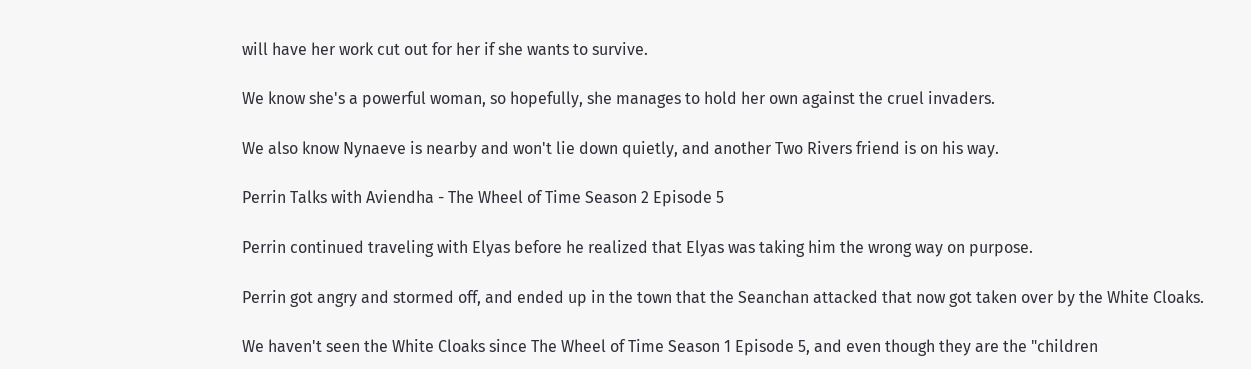will have her work cut out for her if she wants to survive.

We know she's a powerful woman, so hopefully, she manages to hold her own against the cruel invaders.

We also know Nynaeve is nearby and won't lie down quietly, and another Two Rivers friend is on his way.

Perrin Talks with Aviendha - The Wheel of Time Season 2 Episode 5

Perrin continued traveling with Elyas before he realized that Elyas was taking him the wrong way on purpose.

Perrin got angry and stormed off, and ended up in the town that the Seanchan attacked that now got taken over by the White Cloaks.

We haven't seen the White Cloaks since The Wheel of Time Season 1 Episode 5, and even though they are the "children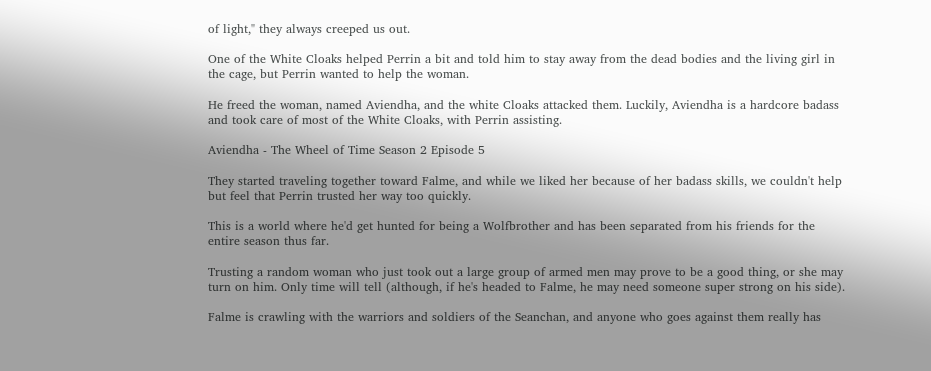of light," they always creeped us out.

One of the White Cloaks helped Perrin a bit and told him to stay away from the dead bodies and the living girl in the cage, but Perrin wanted to help the woman.

He freed the woman, named Aviendha, and the white Cloaks attacked them. Luckily, Aviendha is a hardcore badass and took care of most of the White Cloaks, with Perrin assisting.

Aviendha - The Wheel of Time Season 2 Episode 5

They started traveling together toward Falme, and while we liked her because of her badass skills, we couldn't help but feel that Perrin trusted her way too quickly.

This is a world where he'd get hunted for being a Wolfbrother and has been separated from his friends for the entire season thus far.

Trusting a random woman who just took out a large group of armed men may prove to be a good thing, or she may turn on him. Only time will tell (although, if he's headed to Falme, he may need someone super strong on his side).

Falme is crawling with the warriors and soldiers of the Seanchan, and anyone who goes against them really has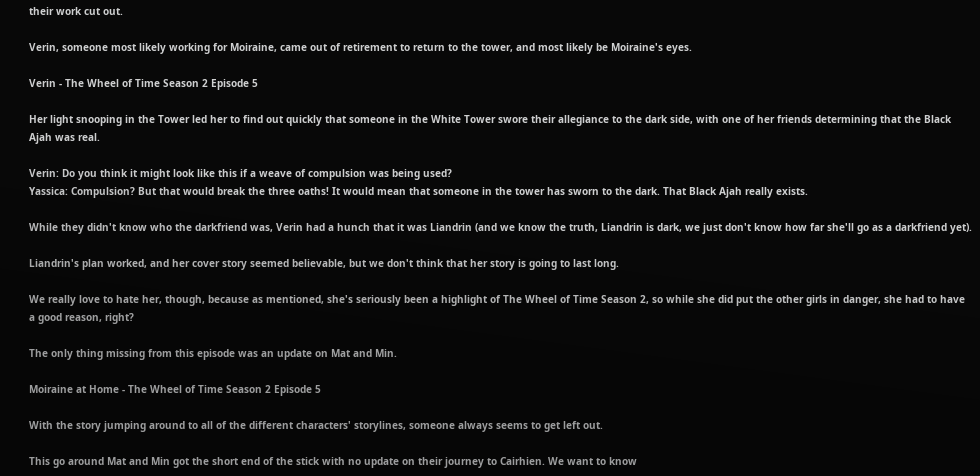their work cut out.

Verin, someone most likely working for Moiraine, came out of retirement to return to the tower, and most likely be Moiraine's eyes.

Verin - The Wheel of Time Season 2 Episode 5

Her light snooping in the Tower led her to find out quickly that someone in the White Tower swore their allegiance to the dark side, with one of her friends determining that the Black Ajah was real.

Verin: Do you think it might look like this if a weave of compulsion was being used?
Yassica: Compulsion? But that would break the three oaths! It would mean that someone in the tower has sworn to the dark. That Black Ajah really exists.

While they didn't know who the darkfriend was, Verin had a hunch that it was Liandrin (and we know the truth, Liandrin is dark, we just don't know how far she'll go as a darkfriend yet).

Liandrin's plan worked, and her cover story seemed believable, but we don't think that her story is going to last long.

We really love to hate her, though, because as mentioned, she's seriously been a highlight of The Wheel of Time Season 2, so while she did put the other girls in danger, she had to have a good reason, right?

The only thing missing from this episode was an update on Mat and Min.

Moiraine at Home - The Wheel of Time Season 2 Episode 5

With the story jumping around to all of the different characters' storylines, someone always seems to get left out.

This go around Mat and Min got the short end of the stick with no update on their journey to Cairhien. We want to know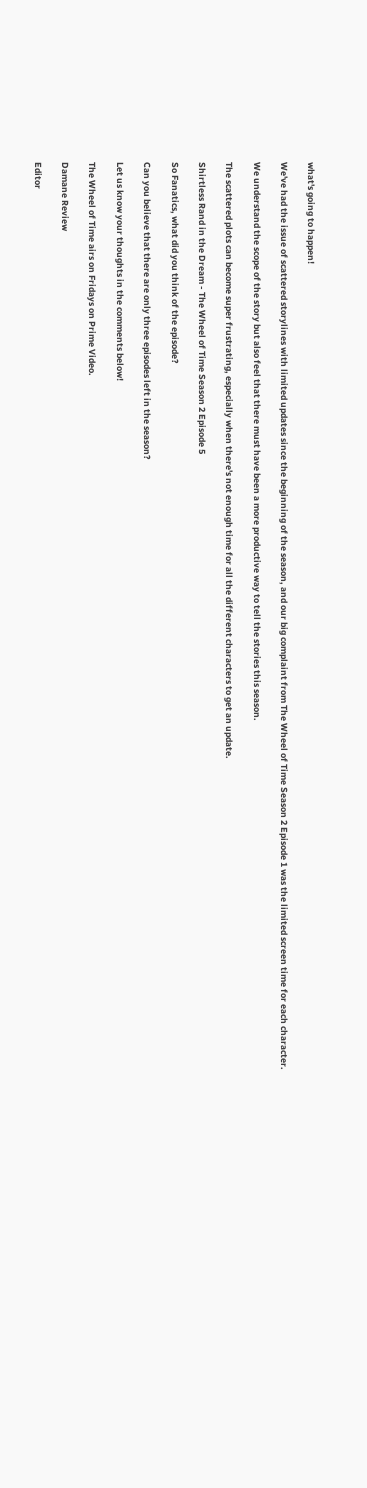what's going to happen!

We've had the issue of scattered storylines with limited updates since the beginning of the season, and our big complaint from The Wheel of Time Season 2 Episode 1 was the limited screen time for each character.

We understand the scope of the story but also feel that there must have been a more productive way to tell the stories this season.

The scattered plots can become super frustrating, especially when there's not enough time for all the different characters to get an update.

Shirtless Rand in the Dream - The Wheel of Time Season 2 Episode 5

So Fanatics, what did you think of the episode?

Can you believe that there are only three episodes left in the season?

Let us know your thoughts in the comments below!

The Wheel of Time airs on Fridays on Prime Video.

Damane Review

Editor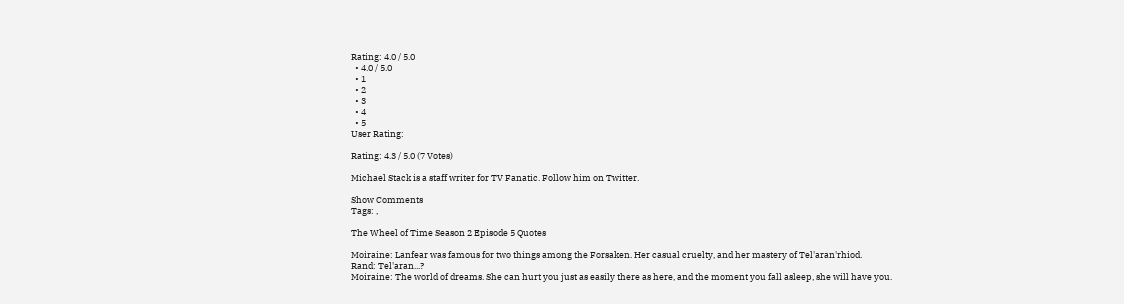Rating: 4.0 / 5.0
  • 4.0 / 5.0
  • 1
  • 2
  • 3
  • 4
  • 5
User Rating:

Rating: 4.3 / 5.0 (7 Votes)

Michael Stack is a staff writer for TV Fanatic. Follow him on Twitter.

Show Comments
Tags: ,

The Wheel of Time Season 2 Episode 5 Quotes

Moiraine: Lanfear was famous for two things among the Forsaken. Her casual cruelty, and her mastery of Tel'aran'rhiod.
Rand: Tel'aran...?
Moiraine: The world of dreams. She can hurt you just as easily there as here, and the moment you fall asleep, she will have you.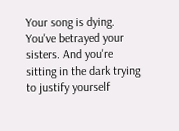Your song is dying. You've betrayed your sisters. And you're sitting in the dark trying to justify yourself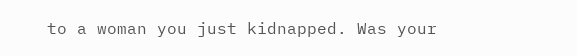to a woman you just kidnapped. Was your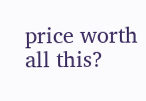price worth all this?